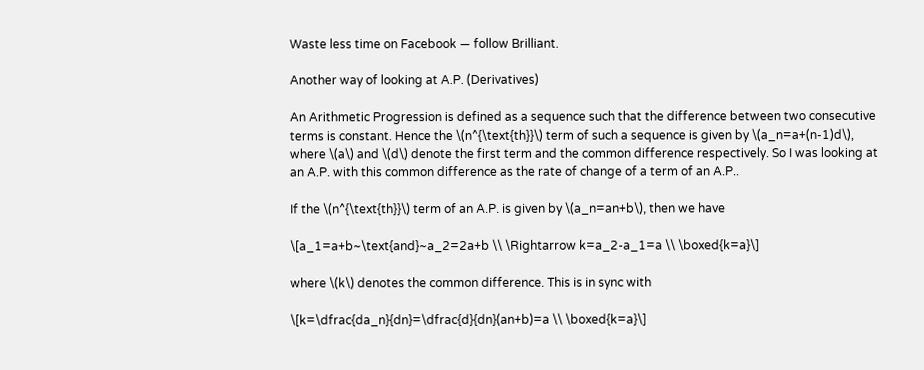Waste less time on Facebook — follow Brilliant.

Another way of looking at A.P. (Derivatives)

An Arithmetic Progression is defined as a sequence such that the difference between two consecutive terms is constant. Hence the \(n^{\text{th}}\) term of such a sequence is given by \(a_n=a+(n-1)d\), where \(a\) and \(d\) denote the first term and the common difference respectively. So I was looking at an A.P. with this common difference as the rate of change of a term of an A.P..

If the \(n^{\text{th}}\) term of an A.P. is given by \(a_n=an+b\), then we have

\[a_1=a+b~\text{and}~a_2=2a+b \\ \Rightarrow k=a_2-a_1=a \\ \boxed{k=a}\]

where \(k\) denotes the common difference. This is in sync with

\[k=\dfrac{da_n}{dn}=\dfrac{d}{dn}(an+b)=a \\ \boxed{k=a}\]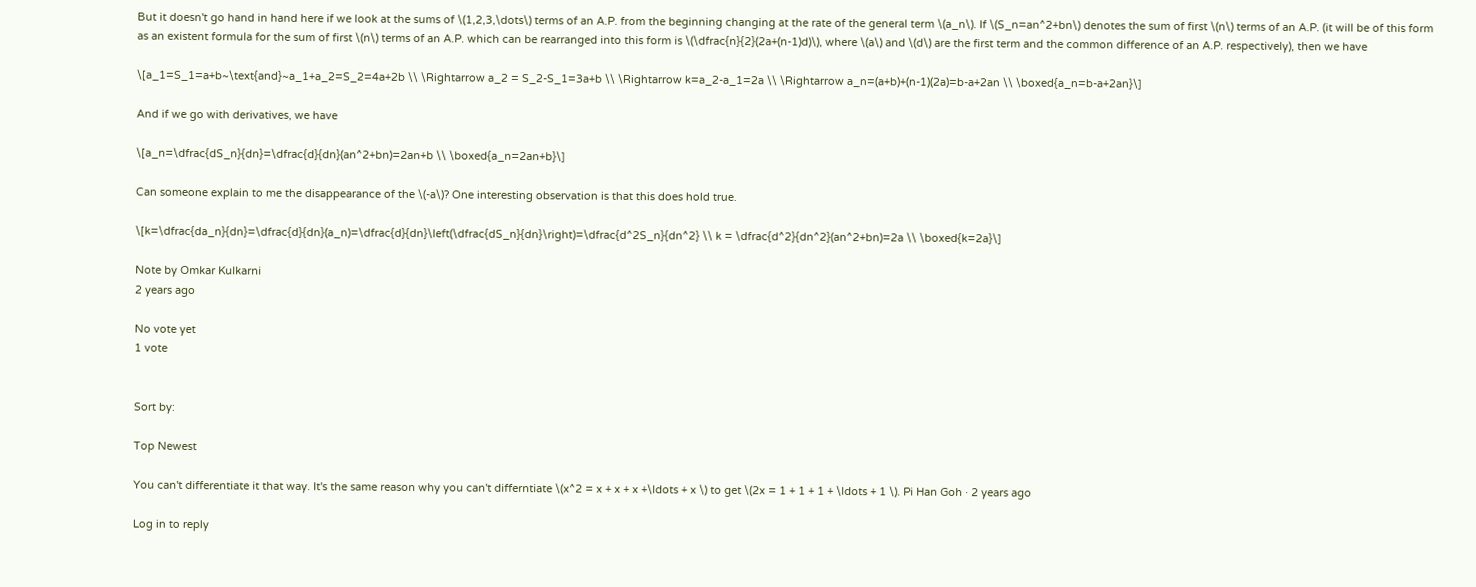But it doesn't go hand in hand here if we look at the sums of \(1,2,3,\dots\) terms of an A.P. from the beginning changing at the rate of the general term \(a_n\). If \(S_n=an^2+bn\) denotes the sum of first \(n\) terms of an A.P. (it will be of this form as an existent formula for the sum of first \(n\) terms of an A.P. which can be rearranged into this form is \(\dfrac{n}{2}(2a+(n-1)d)\), where \(a\) and \(d\) are the first term and the common difference of an A.P. respectively), then we have

\[a_1=S_1=a+b~\text{and}~a_1+a_2=S_2=4a+2b \\ \Rightarrow a_2 = S_2-S_1=3a+b \\ \Rightarrow k=a_2-a_1=2a \\ \Rightarrow a_n=(a+b)+(n-1)(2a)=b-a+2an \\ \boxed{a_n=b-a+2an}\]

And if we go with derivatives, we have

\[a_n=\dfrac{dS_n}{dn}=\dfrac{d}{dn}(an^2+bn)=2an+b \\ \boxed{a_n=2an+b}\]

Can someone explain to me the disappearance of the \(-a\)? One interesting observation is that this does hold true.

\[k=\dfrac{da_n}{dn}=\dfrac{d}{dn}(a_n)=\dfrac{d}{dn}\left(\dfrac{dS_n}{dn}\right)=\dfrac{d^2S_n}{dn^2} \\ k = \dfrac{d^2}{dn^2}(an^2+bn)=2a \\ \boxed{k=2a}\]

Note by Omkar Kulkarni
2 years ago

No vote yet
1 vote


Sort by:

Top Newest

You can't differentiate it that way. It's the same reason why you can't differntiate \(x^2 = x + x + x +\ldots + x \) to get \(2x = 1 + 1 + 1 + \ldots + 1 \). Pi Han Goh · 2 years ago

Log in to reply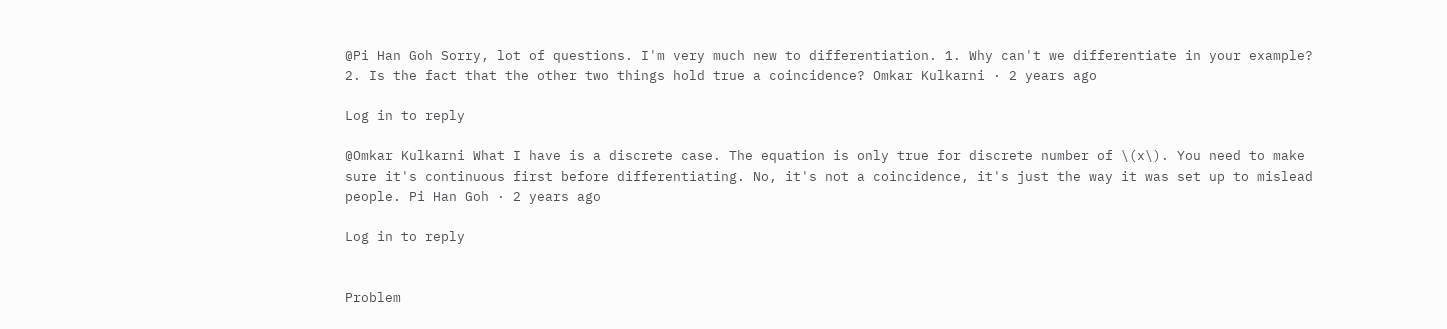@Pi Han Goh Sorry, lot of questions. I'm very much new to differentiation. 1. Why can't we differentiate in your example? 2. Is the fact that the other two things hold true a coincidence? Omkar Kulkarni · 2 years ago

Log in to reply

@Omkar Kulkarni What I have is a discrete case. The equation is only true for discrete number of \(x\). You need to make sure it's continuous first before differentiating. No, it's not a coincidence, it's just the way it was set up to mislead people. Pi Han Goh · 2 years ago

Log in to reply


Problem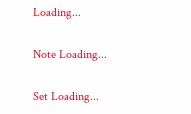Loading...

Note Loading...

Set Loading...